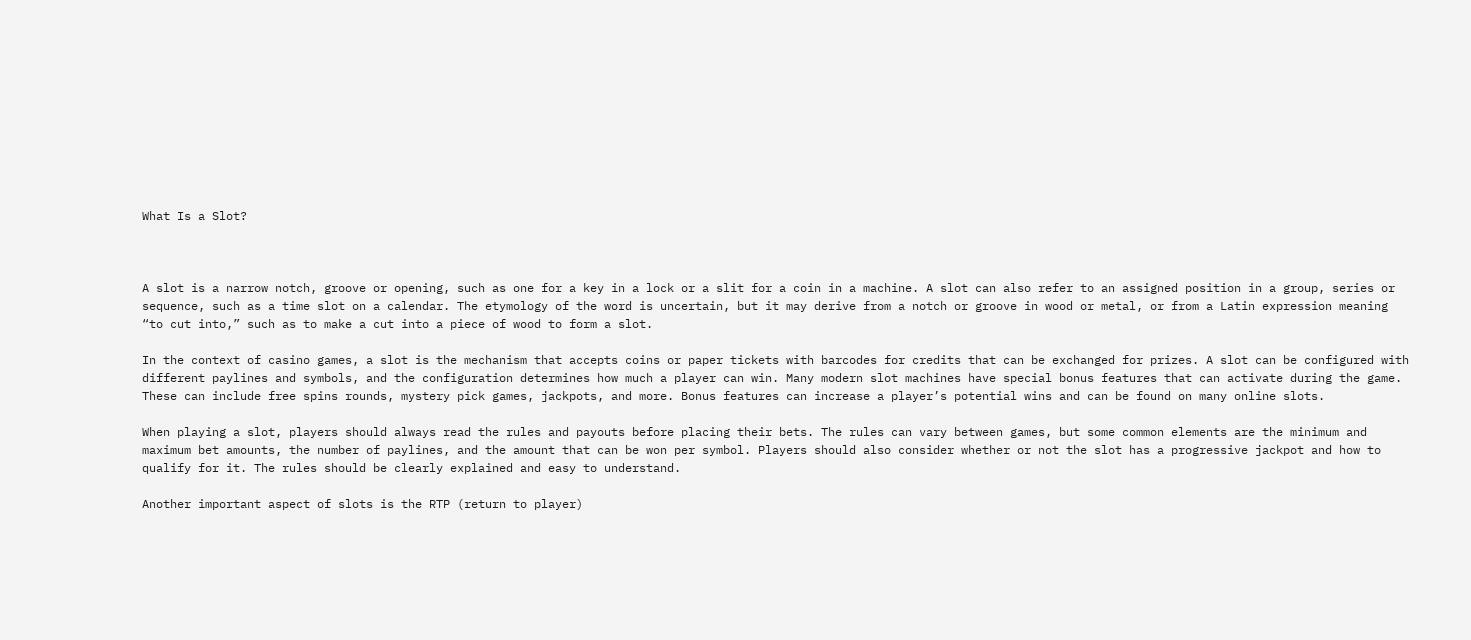What Is a Slot?



A slot is a narrow notch, groove or opening, such as one for a key in a lock or a slit for a coin in a machine. A slot can also refer to an assigned position in a group, series or sequence, such as a time slot on a calendar. The etymology of the word is uncertain, but it may derive from a notch or groove in wood or metal, or from a Latin expression meaning “to cut into,” such as to make a cut into a piece of wood to form a slot.

In the context of casino games, a slot is the mechanism that accepts coins or paper tickets with barcodes for credits that can be exchanged for prizes. A slot can be configured with different paylines and symbols, and the configuration determines how much a player can win. Many modern slot machines have special bonus features that can activate during the game. These can include free spins rounds, mystery pick games, jackpots, and more. Bonus features can increase a player’s potential wins and can be found on many online slots.

When playing a slot, players should always read the rules and payouts before placing their bets. The rules can vary between games, but some common elements are the minimum and maximum bet amounts, the number of paylines, and the amount that can be won per symbol. Players should also consider whether or not the slot has a progressive jackpot and how to qualify for it. The rules should be clearly explained and easy to understand.

Another important aspect of slots is the RTP (return to player)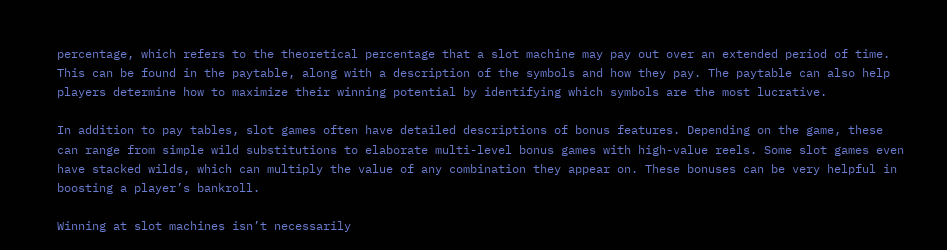percentage, which refers to the theoretical percentage that a slot machine may pay out over an extended period of time. This can be found in the paytable, along with a description of the symbols and how they pay. The paytable can also help players determine how to maximize their winning potential by identifying which symbols are the most lucrative.

In addition to pay tables, slot games often have detailed descriptions of bonus features. Depending on the game, these can range from simple wild substitutions to elaborate multi-level bonus games with high-value reels. Some slot games even have stacked wilds, which can multiply the value of any combination they appear on. These bonuses can be very helpful in boosting a player’s bankroll.

Winning at slot machines isn’t necessarily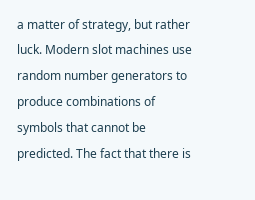a matter of strategy, but rather luck. Modern slot machines use random number generators to produce combinations of symbols that cannot be predicted. The fact that there is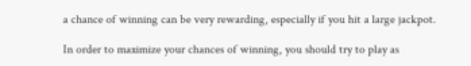a chance of winning can be very rewarding, especially if you hit a large jackpot.

In order to maximize your chances of winning, you should try to play as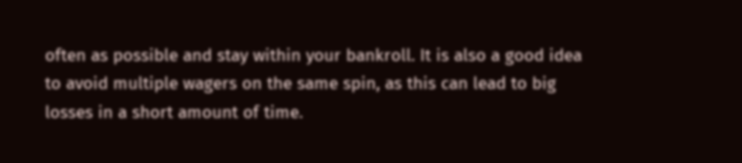often as possible and stay within your bankroll. It is also a good idea to avoid multiple wagers on the same spin, as this can lead to big losses in a short amount of time.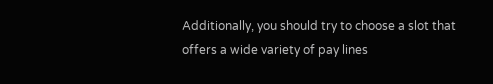Additionally, you should try to choose a slot that offers a wide variety of pay lines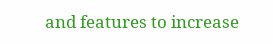and features to increase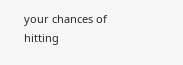your chances of hitting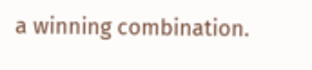a winning combination.